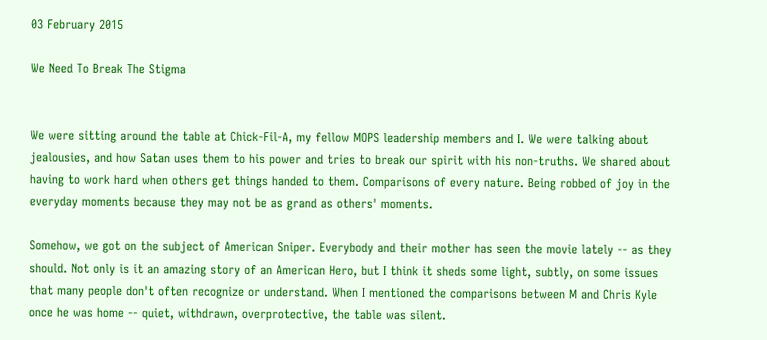03 February 2015

We Need To Break The Stigma


We were sitting around the table at Chick-Fil-A, my fellow MOPS leadership members and I. We were talking about jealousies, and how Satan uses them to his power and tries to break our spirit with his non-truths. We shared about having to work hard when others get things handed to them. Comparisons of every nature. Being robbed of joy in the everyday moments because they may not be as grand as others' moments.

Somehow, we got on the subject of American Sniper. Everybody and their mother has seen the movie lately -- as they should. Not only is it an amazing story of an American Hero, but I think it sheds some light, subtly, on some issues that many people don't often recognize or understand. When I mentioned the comparisons between M and Chris Kyle once he was home -- quiet, withdrawn, overprotective, the table was silent.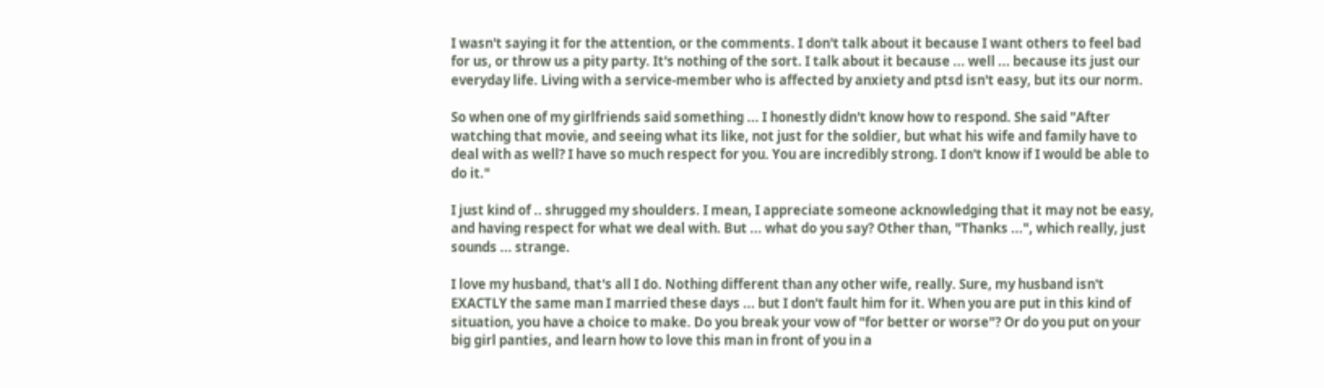I wasn't saying it for the attention, or the comments. I don't talk about it because I want others to feel bad for us, or throw us a pity party. It's nothing of the sort. I talk about it because ... well ... because its just our everyday life. Living with a service-member who is affected by anxiety and ptsd isn't easy, but its our norm.

So when one of my girlfriends said something ... I honestly didn't know how to respond. She said "After watching that movie, and seeing what its like, not just for the soldier, but what his wife and family have to deal with as well? I have so much respect for you. You are incredibly strong. I don't know if I would be able to do it."

I just kind of .. shrugged my shoulders. I mean, I appreciate someone acknowledging that it may not be easy, and having respect for what we deal with. But ... what do you say? Other than, "Thanks ...", which really, just sounds ... strange.

I love my husband, that's all I do. Nothing different than any other wife, really. Sure, my husband isn't EXACTLY the same man I married these days ... but I don't fault him for it. When you are put in this kind of situation, you have a choice to make. Do you break your vow of "for better or worse"? Or do you put on your big girl panties, and learn how to love this man in front of you in a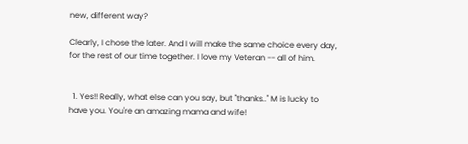new, different way?

Clearly, I chose the later. And I will make the same choice every day, for the rest of our time together. I love my Veteran -- all of him.


  1. Yes!! Really, what else can you say, but "thanks.." M is lucky to have you. You're an amazing mama and wife!